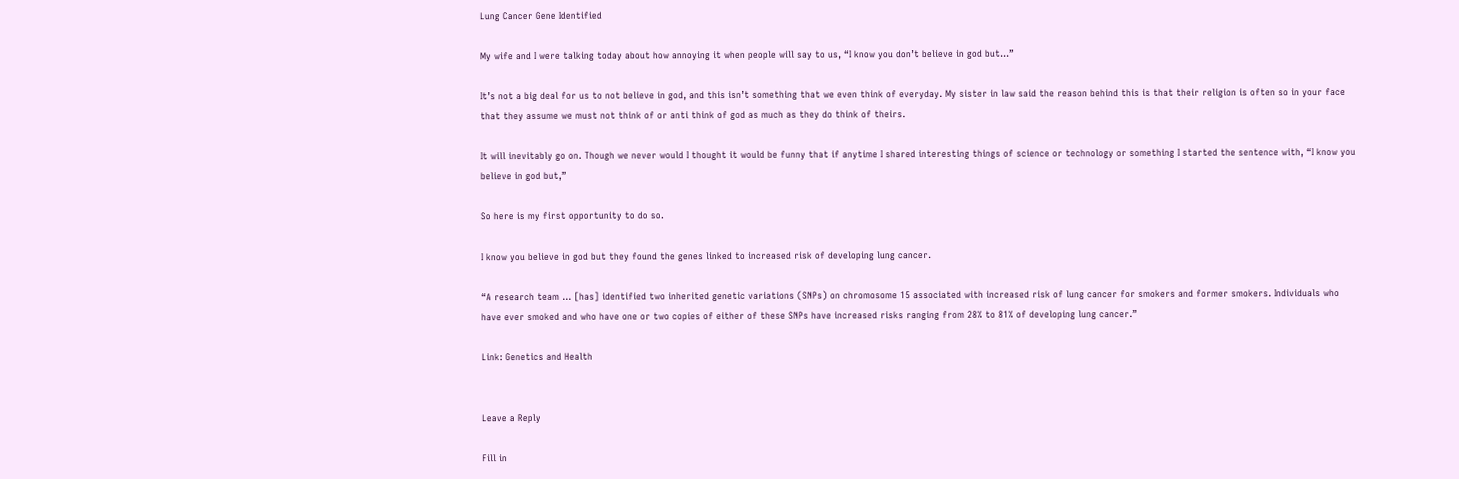Lung Cancer Gene Identified

My wife and I were talking today about how annoying it when people will say to us, “I know you don’t believe in god but…”

It’s not a big deal for us to not believe in god, and this isn’t something that we even think of everyday. My sister in law said the reason behind this is that their religion is often so in your face that they assume we must not think of or anti think of god as much as they do think of theirs.

It will inevitably go on. Though we never would I thought it would be funny that if anytime I shared interesting things of science or technology or something I started the sentence with, “I know you believe in god but,”

So here is my first opportunity to do so.

I know you believe in god but they found the genes linked to increased risk of developing lung cancer.

“A research team … [has] identified two inherited genetic variations (SNPs) on chromosome 15 associated with increased risk of lung cancer for smokers and former smokers. Individuals who have ever smoked and who have one or two copies of either of these SNPs have increased risks ranging from 28% to 81% of developing lung cancer.”

Link: Genetics and Health


Leave a Reply

Fill in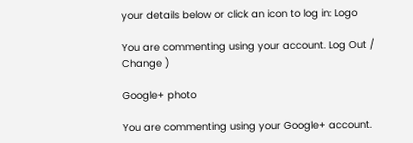your details below or click an icon to log in: Logo

You are commenting using your account. Log Out /  Change )

Google+ photo

You are commenting using your Google+ account.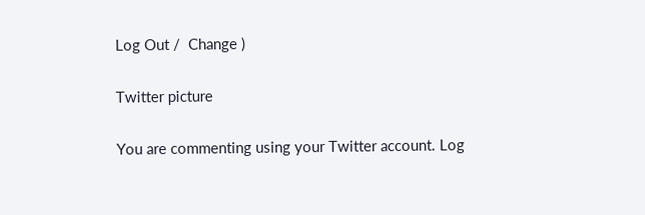Log Out /  Change )

Twitter picture

You are commenting using your Twitter account. Log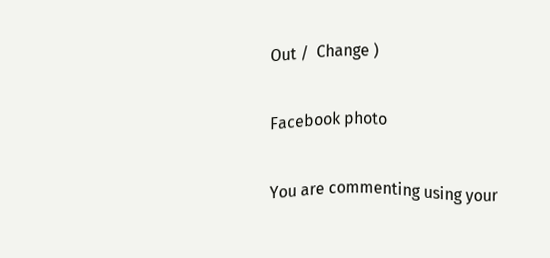Out /  Change )

Facebook photo

You are commenting using your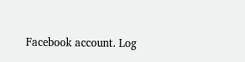Facebook account. Log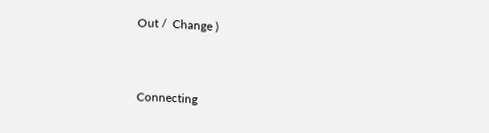Out /  Change )


Connecting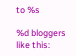to %s

%d bloggers like this: